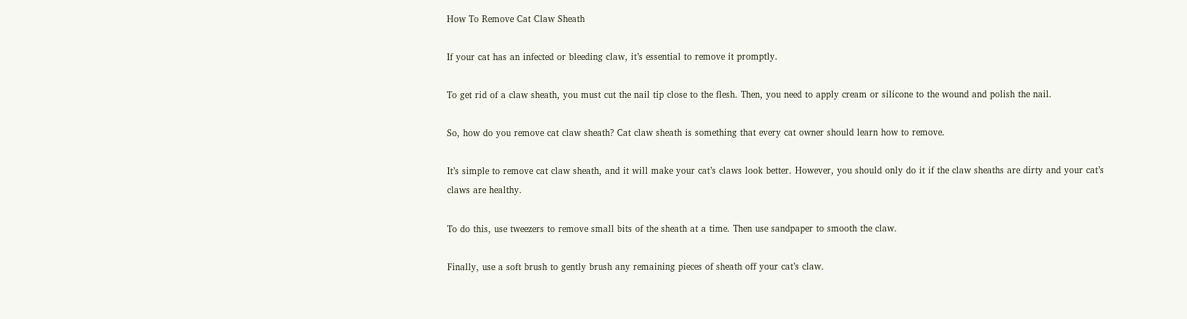How To Remove Cat Claw Sheath

If your cat has an infected or bleeding claw, it’s essential to remove it promptly.

To get rid of a claw sheath, you must cut the nail tip close to the flesh. Then, you need to apply cream or silicone to the wound and polish the nail.

So, how do you remove cat claw sheath? Cat claw sheath is something that every cat owner should learn how to remove.

It’s simple to remove cat claw sheath, and it will make your cat’s claws look better. However, you should only do it if the claw sheaths are dirty and your cat’s claws are healthy.

To do this, use tweezers to remove small bits of the sheath at a time. Then use sandpaper to smooth the claw.

Finally, use a soft brush to gently brush any remaining pieces of sheath off your cat’s claw.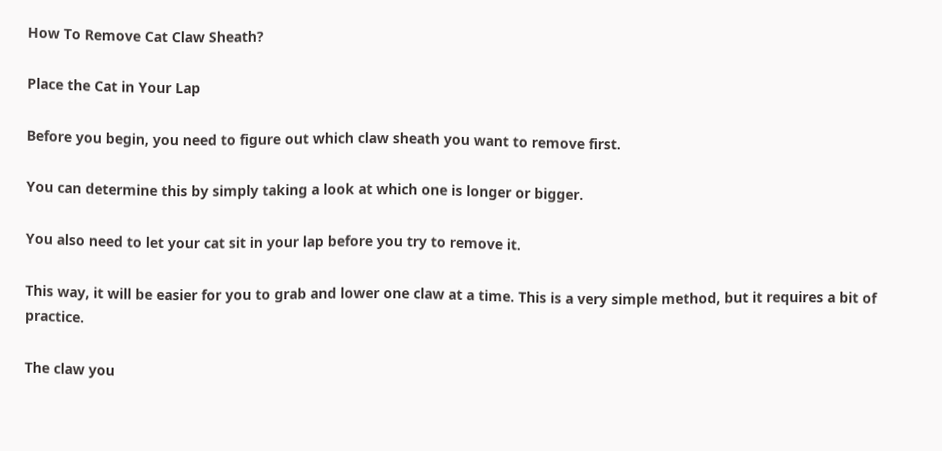How To Remove Cat Claw Sheath?

Place the Cat in Your Lap

Before you begin, you need to figure out which claw sheath you want to remove first.

You can determine this by simply taking a look at which one is longer or bigger.

You also need to let your cat sit in your lap before you try to remove it.

This way, it will be easier for you to grab and lower one claw at a time. This is a very simple method, but it requires a bit of practice.

The claw you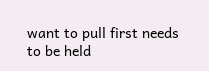want to pull first needs to be held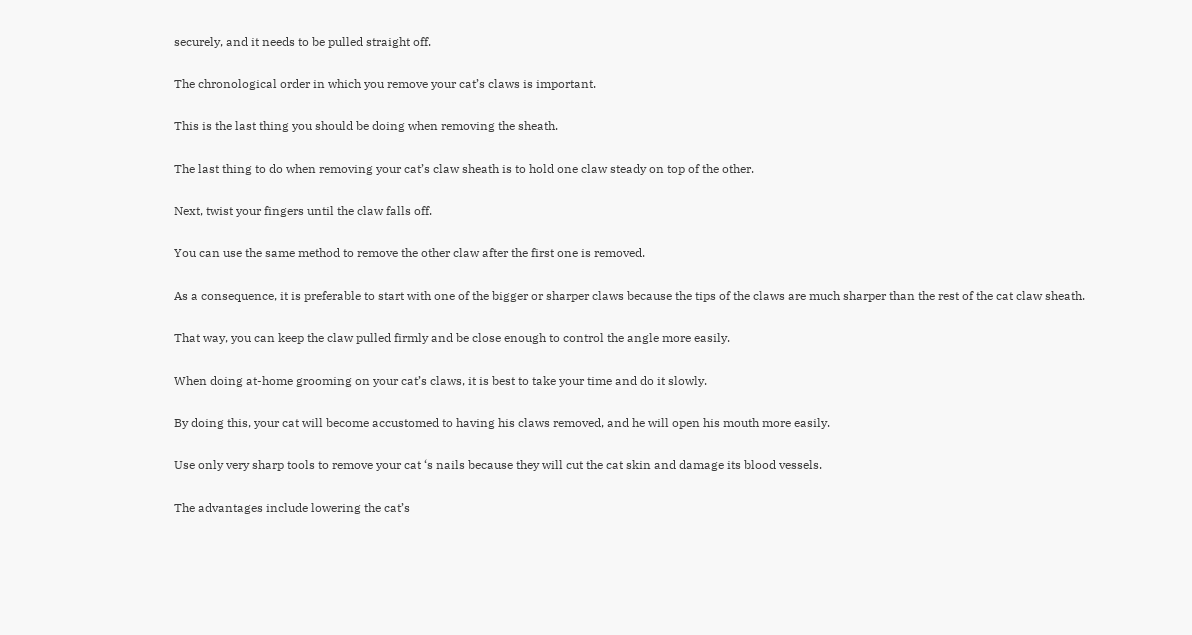securely, and it needs to be pulled straight off.

The chronological order in which you remove your cat’s claws is important.

This is the last thing you should be doing when removing the sheath.

The last thing to do when removing your cat’s claw sheath is to hold one claw steady on top of the other.

Next, twist your fingers until the claw falls off.

You can use the same method to remove the other claw after the first one is removed.

As a consequence, it is preferable to start with one of the bigger or sharper claws because the tips of the claws are much sharper than the rest of the cat claw sheath.

That way, you can keep the claw pulled firmly and be close enough to control the angle more easily.

When doing at-home grooming on your cat’s claws, it is best to take your time and do it slowly.

By doing this, your cat will become accustomed to having his claws removed, and he will open his mouth more easily.

Use only very sharp tools to remove your cat ‘s nails because they will cut the cat skin and damage its blood vessels.

The advantages include lowering the cat’s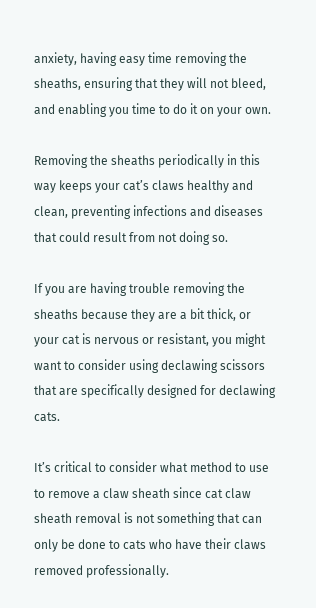anxiety, having easy time removing the sheaths, ensuring that they will not bleed, and enabling you time to do it on your own.

Removing the sheaths periodically in this way keeps your cat’s claws healthy and clean, preventing infections and diseases that could result from not doing so.

If you are having trouble removing the sheaths because they are a bit thick, or your cat is nervous or resistant, you might want to consider using declawing scissors that are specifically designed for declawing cats.

It’s critical to consider what method to use to remove a claw sheath since cat claw sheath removal is not something that can only be done to cats who have their claws removed professionally.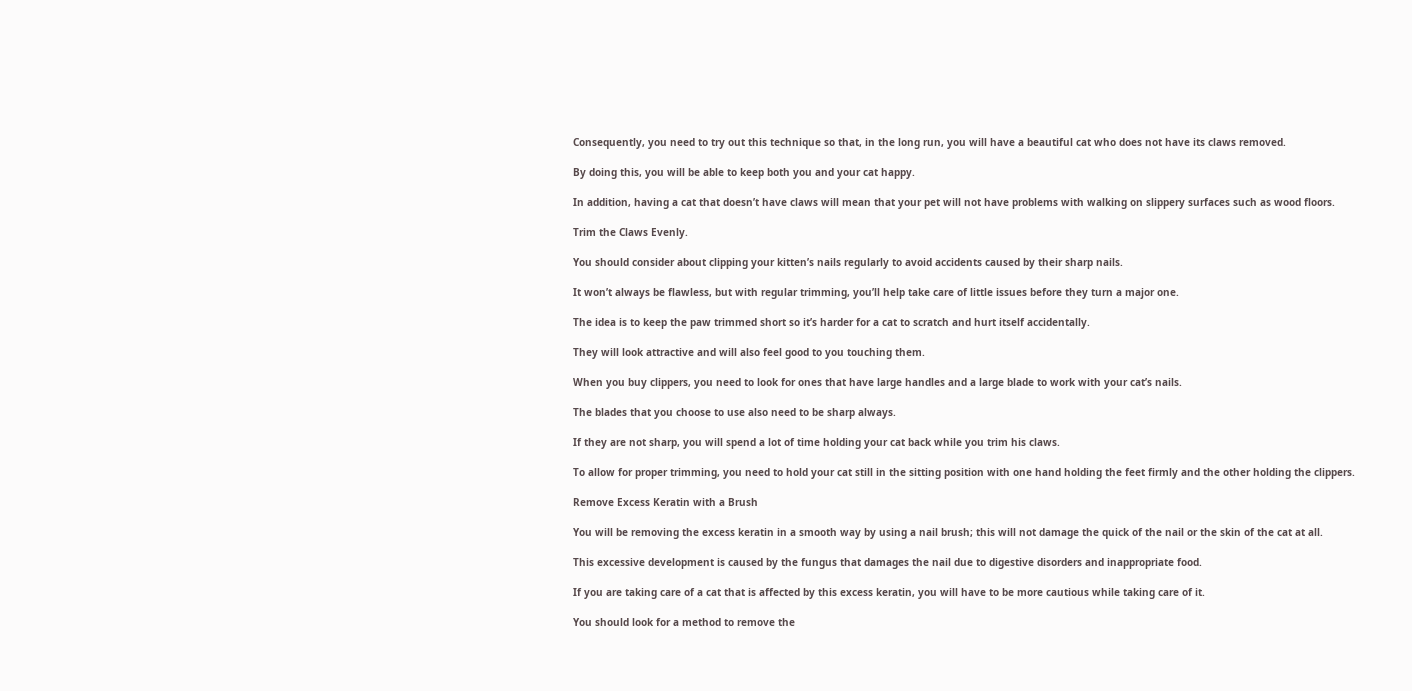Consequently, you need to try out this technique so that, in the long run, you will have a beautiful cat who does not have its claws removed.

By doing this, you will be able to keep both you and your cat happy.

In addition, having a cat that doesn’t have claws will mean that your pet will not have problems with walking on slippery surfaces such as wood floors.

Trim the Claws Evenly.

You should consider about clipping your kitten’s nails regularly to avoid accidents caused by their sharp nails.

It won’t always be flawless, but with regular trimming, you’ll help take care of little issues before they turn a major one.

The idea is to keep the paw trimmed short so it’s harder for a cat to scratch and hurt itself accidentally.

They will look attractive and will also feel good to you touching them.

When you buy clippers, you need to look for ones that have large handles and a large blade to work with your cat’s nails.

The blades that you choose to use also need to be sharp always.

If they are not sharp, you will spend a lot of time holding your cat back while you trim his claws.

To allow for proper trimming, you need to hold your cat still in the sitting position with one hand holding the feet firmly and the other holding the clippers.

Remove Excess Keratin with a Brush

You will be removing the excess keratin in a smooth way by using a nail brush; this will not damage the quick of the nail or the skin of the cat at all.

This excessive development is caused by the fungus that damages the nail due to digestive disorders and inappropriate food.

If you are taking care of a cat that is affected by this excess keratin, you will have to be more cautious while taking care of it.

You should look for a method to remove the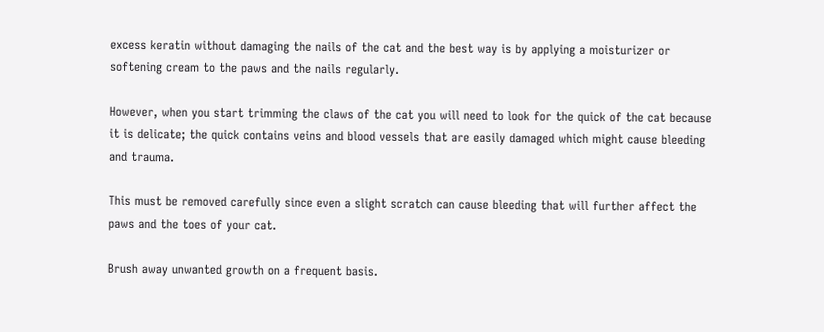excess keratin without damaging the nails of the cat and the best way is by applying a moisturizer or softening cream to the paws and the nails regularly.

However, when you start trimming the claws of the cat you will need to look for the quick of the cat because it is delicate; the quick contains veins and blood vessels that are easily damaged which might cause bleeding and trauma.

This must be removed carefully since even a slight scratch can cause bleeding that will further affect the paws and the toes of your cat.

Brush away unwanted growth on a frequent basis.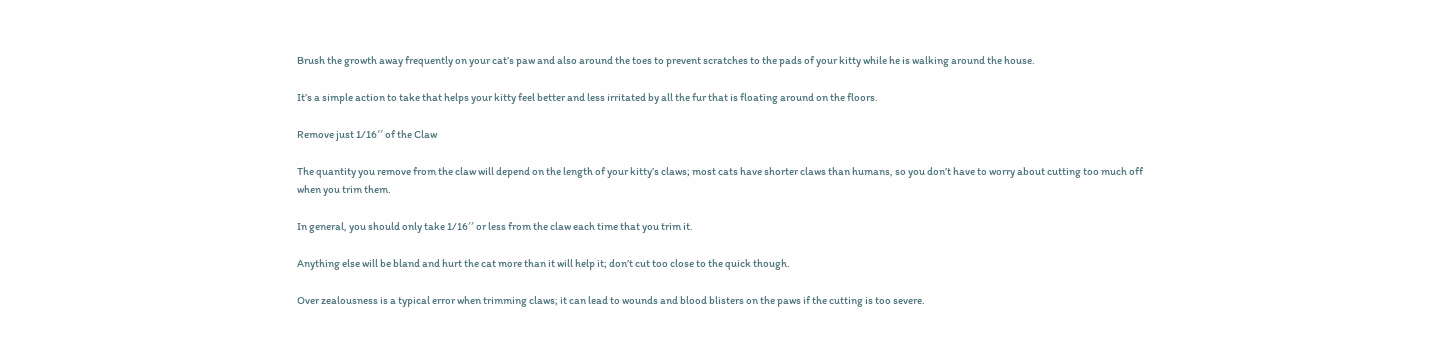Brush the growth away frequently on your cat’s paw and also around the toes to prevent scratches to the pads of your kitty while he is walking around the house.

It’s a simple action to take that helps your kitty feel better and less irritated by all the fur that is floating around on the floors.

Remove just 1/16′′ of the Claw

The quantity you remove from the claw will depend on the length of your kitty’s claws; most cats have shorter claws than humans, so you don’t have to worry about cutting too much off when you trim them.

In general, you should only take 1/16′′ or less from the claw each time that you trim it.

Anything else will be bland and hurt the cat more than it will help it; don’t cut too close to the quick though.

Over zealousness is a typical error when trimming claws; it can lead to wounds and blood blisters on the paws if the cutting is too severe.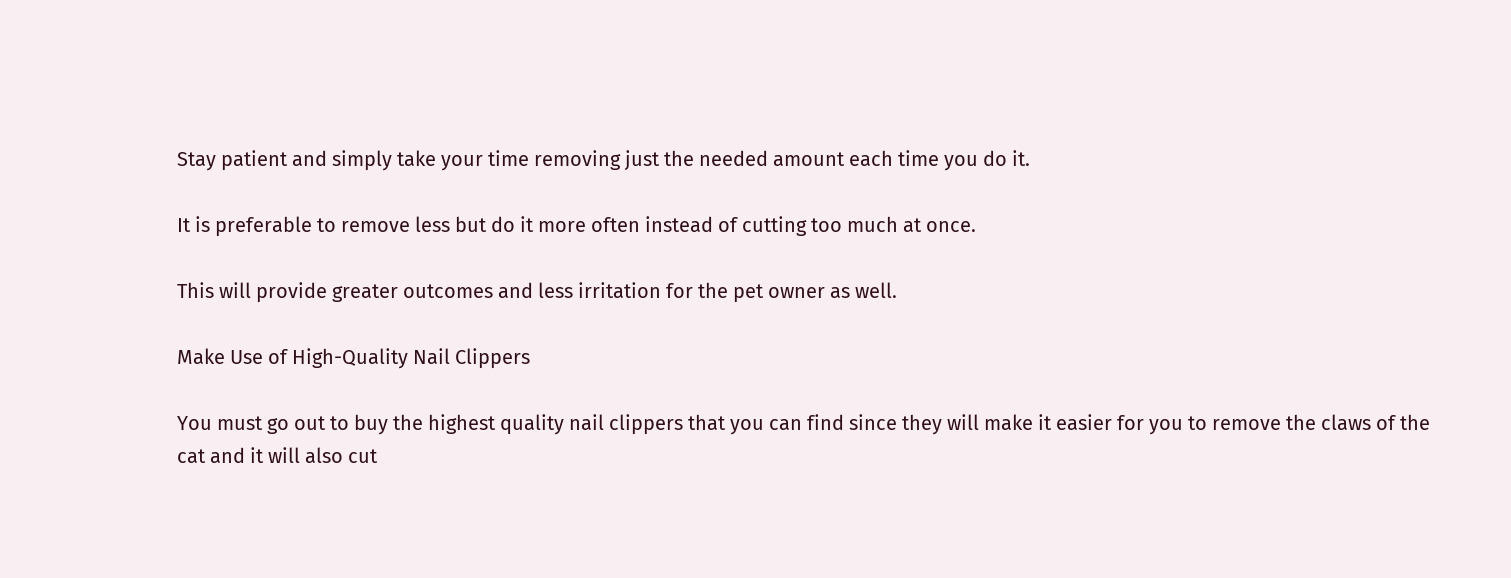Stay patient and simply take your time removing just the needed amount each time you do it.

It is preferable to remove less but do it more often instead of cutting too much at once.

This will provide greater outcomes and less irritation for the pet owner as well.

Make Use of High-Quality Nail Clippers

You must go out to buy the highest quality nail clippers that you can find since they will make it easier for you to remove the claws of the cat and it will also cut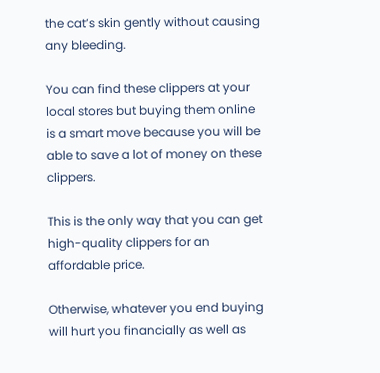the cat’s skin gently without causing any bleeding.

You can find these clippers at your local stores but buying them online is a smart move because you will be able to save a lot of money on these clippers.

This is the only way that you can get high-quality clippers for an affordable price.

Otherwise, whatever you end buying will hurt you financially as well as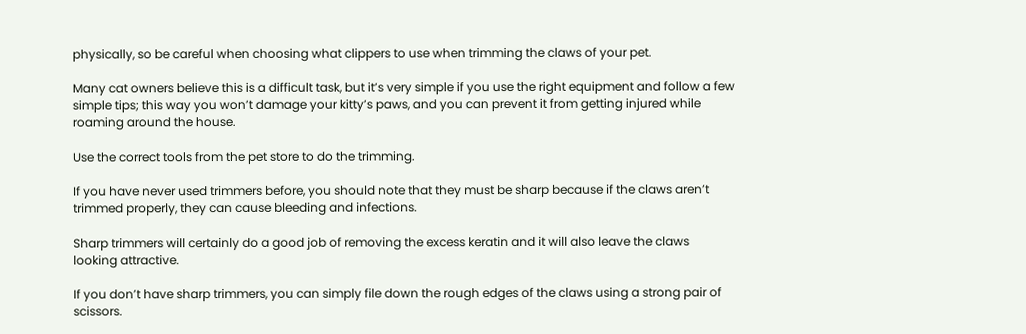physically, so be careful when choosing what clippers to use when trimming the claws of your pet.

Many cat owners believe this is a difficult task, but it’s very simple if you use the right equipment and follow a few simple tips; this way you won’t damage your kitty’s paws, and you can prevent it from getting injured while roaming around the house.

Use the correct tools from the pet store to do the trimming.

If you have never used trimmers before, you should note that they must be sharp because if the claws aren’t trimmed properly, they can cause bleeding and infections.

Sharp trimmers will certainly do a good job of removing the excess keratin and it will also leave the claws looking attractive.

If you don’t have sharp trimmers, you can simply file down the rough edges of the claws using a strong pair of scissors.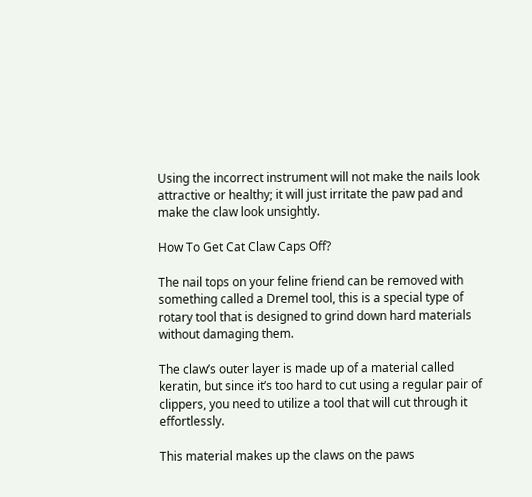Using the incorrect instrument will not make the nails look attractive or healthy; it will just irritate the paw pad and make the claw look unsightly.

How To Get Cat Claw Caps Off?

The nail tops on your feline friend can be removed with something called a Dremel tool, this is a special type of rotary tool that is designed to grind down hard materials without damaging them.

The claw’s outer layer is made up of a material called keratin, but since it’s too hard to cut using a regular pair of clippers, you need to utilize a tool that will cut through it effortlessly.

This material makes up the claws on the paws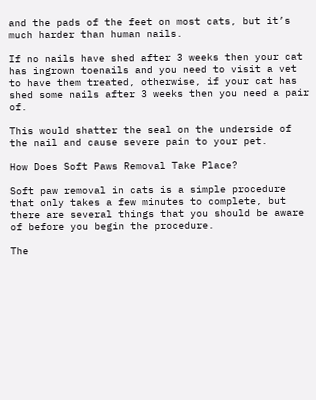and the pads of the feet on most cats, but it’s much harder than human nails.

If no nails have shed after 3 weeks then your cat has ingrown toenails and you need to visit a vet to have them treated, otherwise, if your cat has shed some nails after 3 weeks then you need a pair of.

This would shatter the seal on the underside of the nail and cause severe pain to your pet.

How Does Soft Paws Removal Take Place?

Soft paw removal in cats is a simple procedure that only takes a few minutes to complete, but there are several things that you should be aware of before you begin the procedure.

The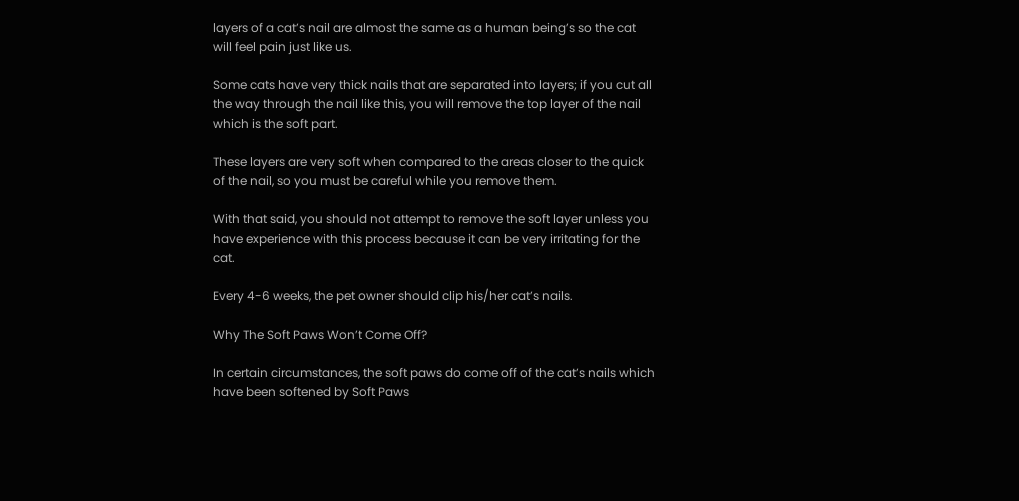layers of a cat’s nail are almost the same as a human being’s so the cat will feel pain just like us.

Some cats have very thick nails that are separated into layers; if you cut all the way through the nail like this, you will remove the top layer of the nail which is the soft part.

These layers are very soft when compared to the areas closer to the quick of the nail, so you must be careful while you remove them.

With that said, you should not attempt to remove the soft layer unless you have experience with this process because it can be very irritating for the cat.

Every 4-6 weeks, the pet owner should clip his/her cat’s nails.

Why The Soft Paws Won’t Come Off?

In certain circumstances, the soft paws do come off of the cat’s nails which have been softened by Soft Paws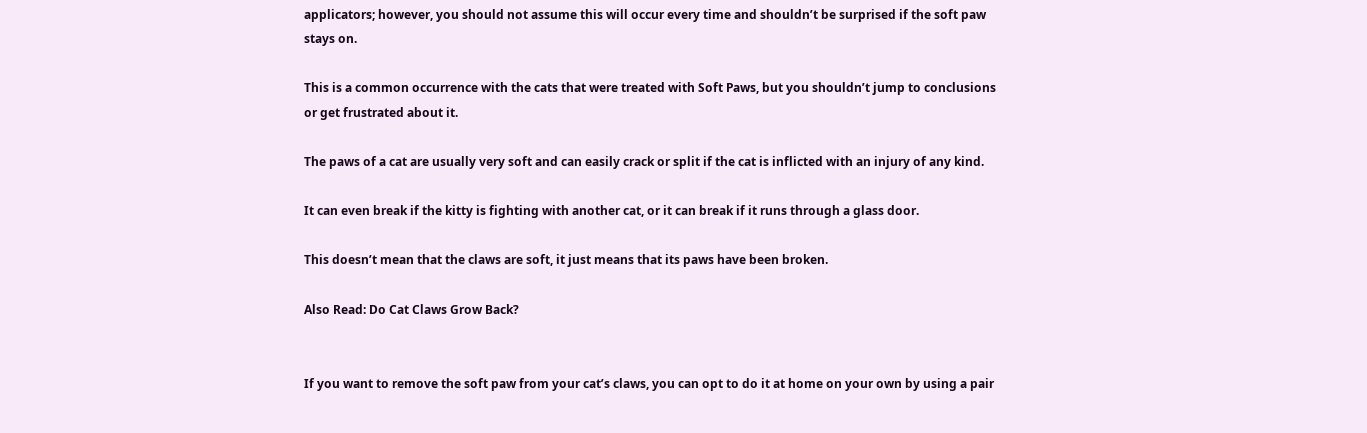applicators; however, you should not assume this will occur every time and shouldn’t be surprised if the soft paw stays on.

This is a common occurrence with the cats that were treated with Soft Paws, but you shouldn’t jump to conclusions or get frustrated about it.

The paws of a cat are usually very soft and can easily crack or split if the cat is inflicted with an injury of any kind.

It can even break if the kitty is fighting with another cat, or it can break if it runs through a glass door.

This doesn’t mean that the claws are soft, it just means that its paws have been broken.

Also Read: Do Cat Claws Grow Back?


If you want to remove the soft paw from your cat’s claws, you can opt to do it at home on your own by using a pair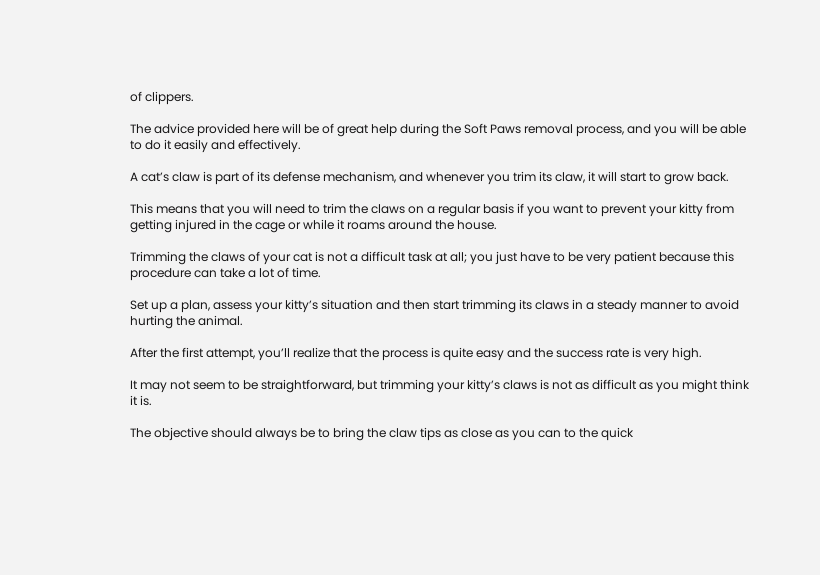of clippers.

The advice provided here will be of great help during the Soft Paws removal process, and you will be able to do it easily and effectively.

A cat’s claw is part of its defense mechanism, and whenever you trim its claw, it will start to grow back.

This means that you will need to trim the claws on a regular basis if you want to prevent your kitty from getting injured in the cage or while it roams around the house.

Trimming the claws of your cat is not a difficult task at all; you just have to be very patient because this procedure can take a lot of time.

Set up a plan, assess your kitty’s situation and then start trimming its claws in a steady manner to avoid hurting the animal.

After the first attempt, you’ll realize that the process is quite easy and the success rate is very high.

It may not seem to be straightforward, but trimming your kitty’s claws is not as difficult as you might think it is.

The objective should always be to bring the claw tips as close as you can to the quick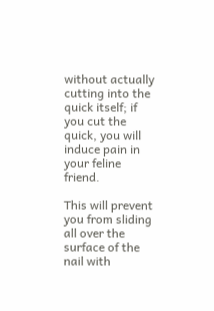without actually cutting into the quick itself; if you cut the quick, you will induce pain in your feline friend.

This will prevent you from sliding all over the surface of the nail with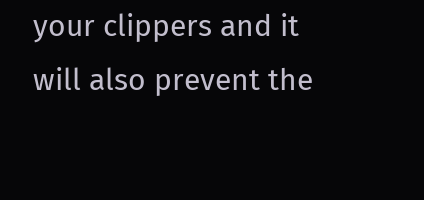your clippers and it will also prevent the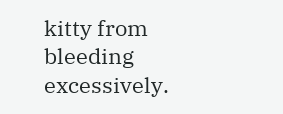kitty from bleeding excessively.